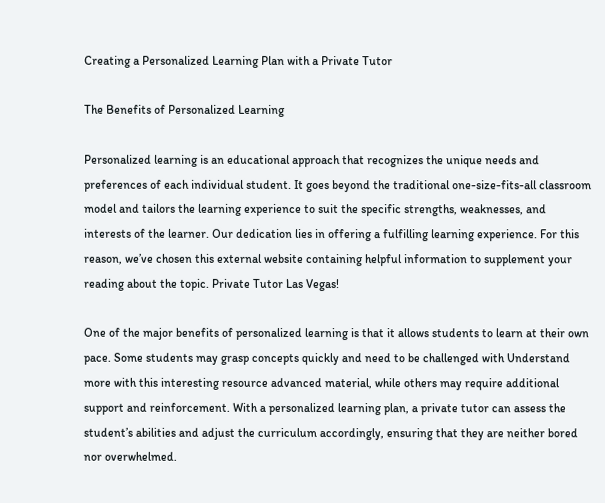Creating a Personalized Learning Plan with a Private Tutor

The Benefits of Personalized Learning

Personalized learning is an educational approach that recognizes the unique needs and preferences of each individual student. It goes beyond the traditional one-size-fits-all classroom model and tailors the learning experience to suit the specific strengths, weaknesses, and interests of the learner. Our dedication lies in offering a fulfilling learning experience. For this reason, we’ve chosen this external website containing helpful information to supplement your reading about the topic. Private Tutor Las Vegas!

One of the major benefits of personalized learning is that it allows students to learn at their own pace. Some students may grasp concepts quickly and need to be challenged with Understand more with this interesting resource advanced material, while others may require additional support and reinforcement. With a personalized learning plan, a private tutor can assess the student’s abilities and adjust the curriculum accordingly, ensuring that they are neither bored nor overwhelmed.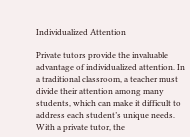Individualized Attention

Private tutors provide the invaluable advantage of individualized attention. In a traditional classroom, a teacher must divide their attention among many students, which can make it difficult to address each student’s unique needs. With a private tutor, the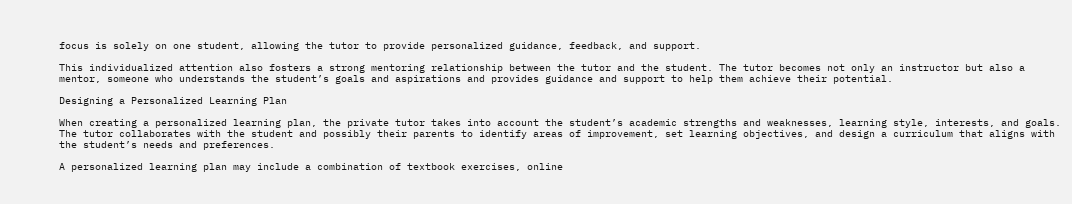focus is solely on one student, allowing the tutor to provide personalized guidance, feedback, and support.

This individualized attention also fosters a strong mentoring relationship between the tutor and the student. The tutor becomes not only an instructor but also a mentor, someone who understands the student’s goals and aspirations and provides guidance and support to help them achieve their potential.

Designing a Personalized Learning Plan

When creating a personalized learning plan, the private tutor takes into account the student’s academic strengths and weaknesses, learning style, interests, and goals. The tutor collaborates with the student and possibly their parents to identify areas of improvement, set learning objectives, and design a curriculum that aligns with the student’s needs and preferences.

A personalized learning plan may include a combination of textbook exercises, online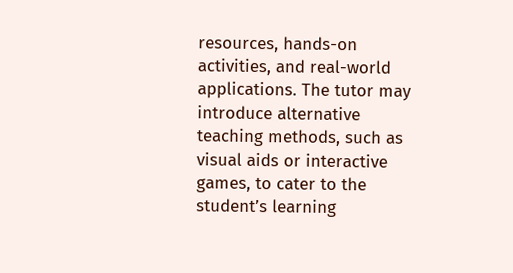resources, hands-on activities, and real-world applications. The tutor may introduce alternative teaching methods, such as visual aids or interactive games, to cater to the student’s learning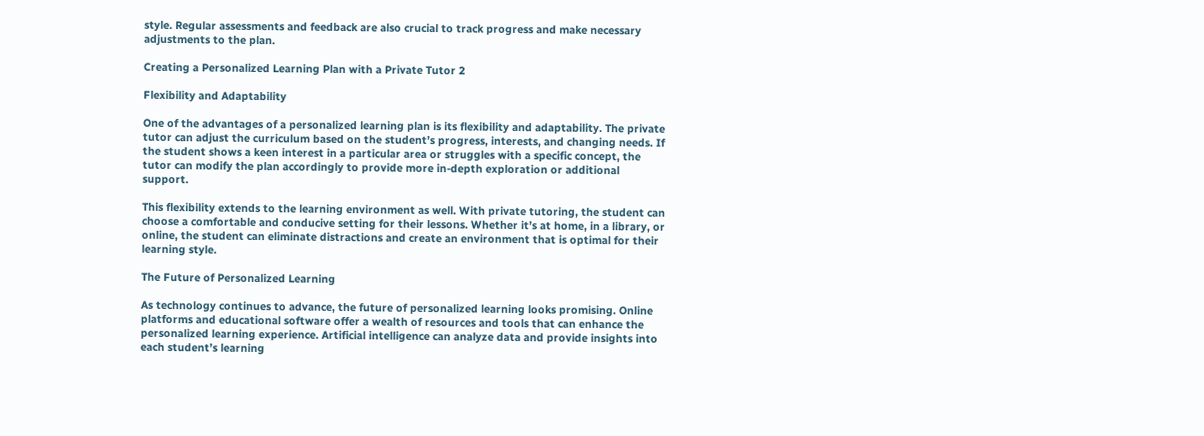style. Regular assessments and feedback are also crucial to track progress and make necessary adjustments to the plan.

Creating a Personalized Learning Plan with a Private Tutor 2

Flexibility and Adaptability

One of the advantages of a personalized learning plan is its flexibility and adaptability. The private tutor can adjust the curriculum based on the student’s progress, interests, and changing needs. If the student shows a keen interest in a particular area or struggles with a specific concept, the tutor can modify the plan accordingly to provide more in-depth exploration or additional support.

This flexibility extends to the learning environment as well. With private tutoring, the student can choose a comfortable and conducive setting for their lessons. Whether it’s at home, in a library, or online, the student can eliminate distractions and create an environment that is optimal for their learning style.

The Future of Personalized Learning

As technology continues to advance, the future of personalized learning looks promising. Online platforms and educational software offer a wealth of resources and tools that can enhance the personalized learning experience. Artificial intelligence can analyze data and provide insights into each student’s learning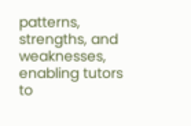patterns, strengths, and weaknesses, enabling tutors to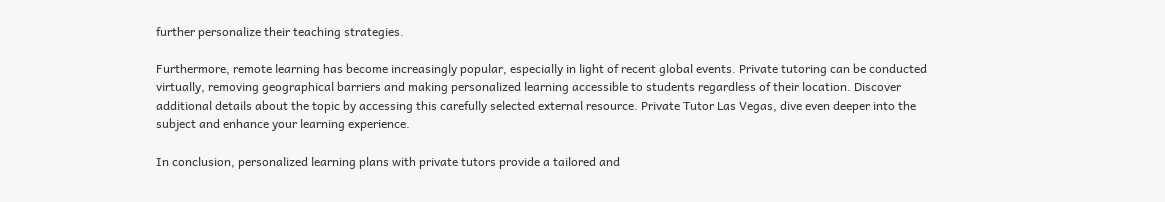further personalize their teaching strategies.

Furthermore, remote learning has become increasingly popular, especially in light of recent global events. Private tutoring can be conducted virtually, removing geographical barriers and making personalized learning accessible to students regardless of their location. Discover additional details about the topic by accessing this carefully selected external resource. Private Tutor Las Vegas, dive even deeper into the subject and enhance your learning experience.

In conclusion, personalized learning plans with private tutors provide a tailored and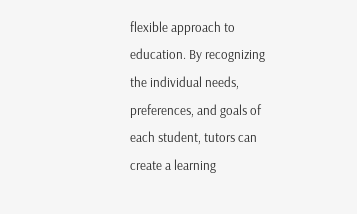flexible approach to education. By recognizing the individual needs, preferences, and goals of each student, tutors can create a learning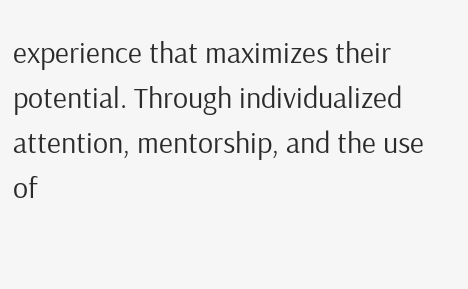experience that maximizes their potential. Through individualized attention, mentorship, and the use of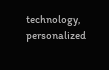technology, personalized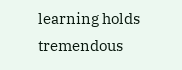learning holds tremendous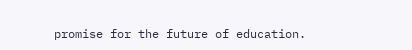promise for the future of education.